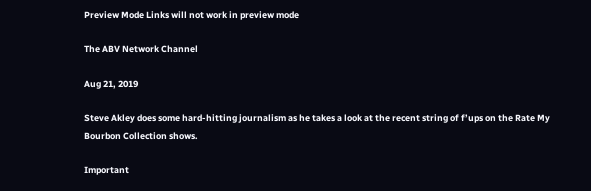Preview Mode Links will not work in preview mode

The ABV Network Channel

Aug 21, 2019

Steve Akley does some hard-hitting journalism as he takes a look at the recent string of f’ups on the Rate My Bourbon Collection shows.

Important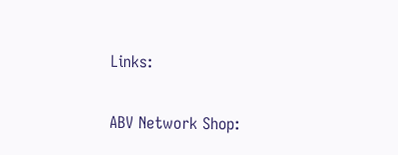Links:

ABV Network Shop: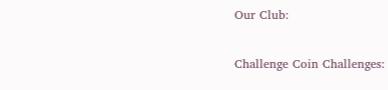Our Club:

Challenge Coin Challenges: